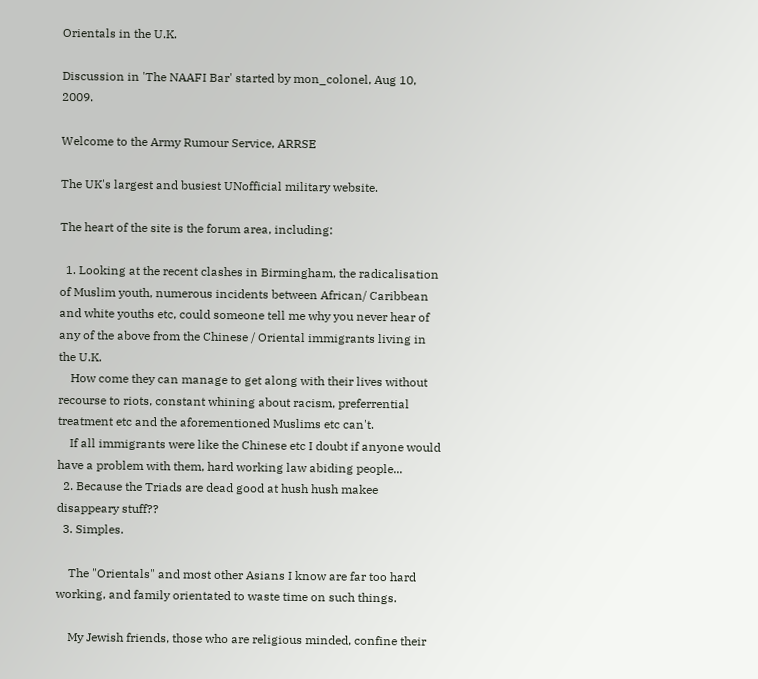Orientals in the U.K.

Discussion in 'The NAAFI Bar' started by mon_colonel, Aug 10, 2009.

Welcome to the Army Rumour Service, ARRSE

The UK's largest and busiest UNofficial military website.

The heart of the site is the forum area, including:

  1. Looking at the recent clashes in Birmingham, the radicalisation of Muslim youth, numerous incidents between African/ Caribbean and white youths etc, could someone tell me why you never hear of any of the above from the Chinese / Oriental immigrants living in the U.K.
    How come they can manage to get along with their lives without recourse to riots, constant whining about racism, preferrential treatment etc and the aforementioned Muslims etc can't.
    If all immigrants were like the Chinese etc I doubt if anyone would have a problem with them, hard working law abiding people...
  2. Because the Triads are dead good at hush hush makee disappeary stuff??
  3. Simples.

    The "Orientals" and most other Asians I know are far too hard working, and family orientated to waste time on such things.

    My Jewish friends, those who are religious minded, confine their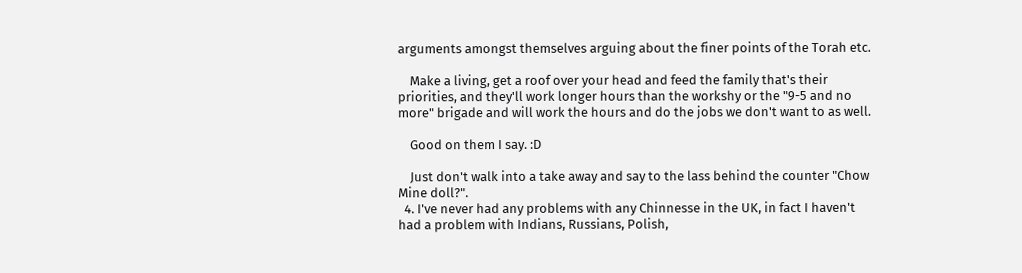arguments amongst themselves arguing about the finer points of the Torah etc.

    Make a living, get a roof over your head and feed the family that's their priorities, and they'll work longer hours than the workshy or the "9-5 and no more" brigade and will work the hours and do the jobs we don't want to as well.

    Good on them I say. :D

    Just don't walk into a take away and say to the lass behind the counter "Chow Mine doll?".
  4. I've never had any problems with any Chinnesse in the UK, in fact I haven't had a problem with Indians, Russians, Polish,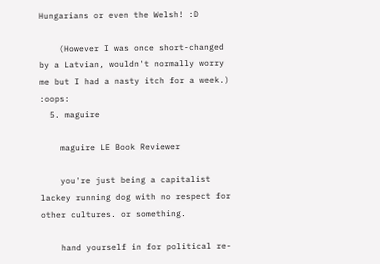Hungarians or even the Welsh! :D

    (However I was once short-changed by a Latvian, wouldn't normally worry me but I had a nasty itch for a week.) :oops:
  5. maguire

    maguire LE Book Reviewer

    you're just being a capitalist lackey running dog with no respect for other cultures. or something.

    hand yourself in for political re-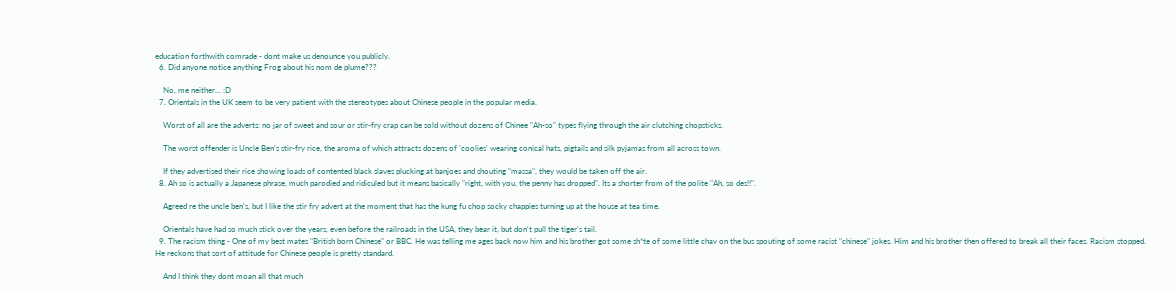education forthwith comrade - dont make us denounce you publicly.
  6. Did anyone notice anything Frog about his nom de plume???

    No, me neither... :D
  7. Orientals in the UK seem to be very patient with the stereotypes about Chinese people in the popular media.

    Worst of all are the adverts: no jar of sweet and sour or stir-fry crap can be sold without dozens of Chinee "Ah-so" types flying through the air clutching chopsticks.

    The worst offender is Uncle Ben's stir-fry rice, the aroma of which attracts dozens of 'coolies' wearing conical hats, pigtails and silk pyjamas from all across town.

    If they advertised their rice showing loads of contented black slaves plucking at banjoes and shouting "massa", they would be taken off the air.
  8. Ah so is actually a Japanese phrase, much parodied and ridiculed but it means basically "right, with you, the penny has dropped". Its a shorter from of the polite "Ah, so des!!".

    Agreed re the uncle ben's, but I like the stir fry advert at the moment that has the kung fu chop socky chappies turning up at the house at tea time.

    Orientals have had so much stick over the years, even before the railroads in the USA, they bear it, but don't pull the tiger's tail.
  9. The racism thing - One of my best mates "British born Chinese" or BBC. He was telling me ages back now him and his brother got some sh*te of some little chav on the bus spouting of some racist "chinese" jokes. Him and his brother then offered to break all their faces. Racism stopped. He reckons that sort of attitude for Chinese people is pretty standard.

    And I think they dont moan all that much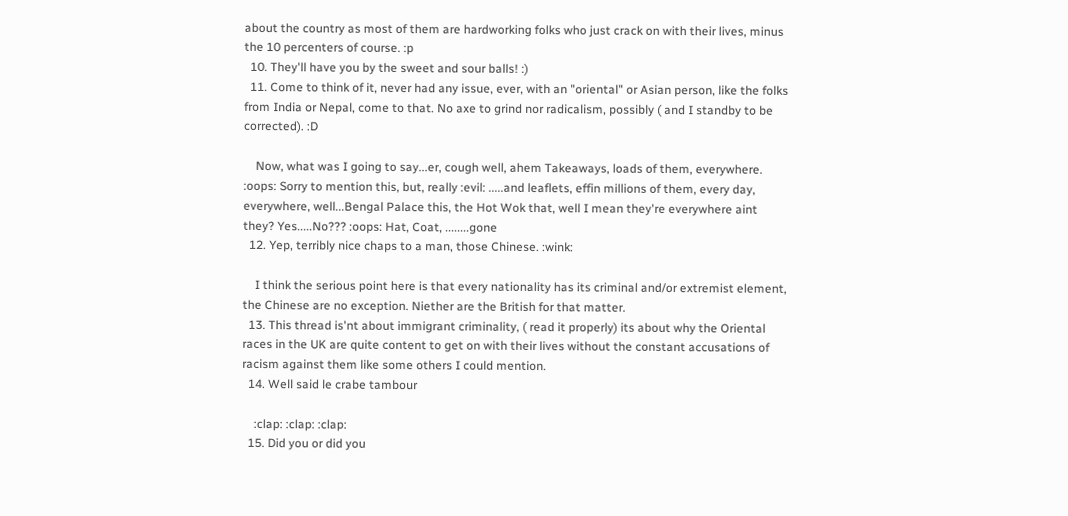about the country as most of them are hardworking folks who just crack on with their lives, minus the 10 percenters of course. :p
  10. They'll have you by the sweet and sour balls! :)
  11. Come to think of it, never had any issue, ever, with an "oriental" or Asian person, like the folks from India or Nepal, come to that. No axe to grind nor radicalism, possibly ( and I standby to be corrected). :D

    Now, what was I going to say...er, cough well, ahem Takeaways, loads of them, everywhere. :oops: Sorry to mention this, but, really :evil: .....and leaflets, effin millions of them, every day, everywhere, well...Bengal Palace this, the Hot Wok that, well I mean they're everywhere aint they? Yes.....No??? :oops: Hat, Coat, ........gone
  12. Yep, terribly nice chaps to a man, those Chinese. :wink:

    I think the serious point here is that every nationality has its criminal and/or extremist element, the Chinese are no exception. Niether are the British for that matter.
  13. This thread is'nt about immigrant criminality, ( read it properly) its about why the Oriental races in the UK are quite content to get on with their lives without the constant accusations of racism against them like some others I could mention.
  14. Well said le crabe tambour

    :clap: :clap: :clap:
  15. Did you or did you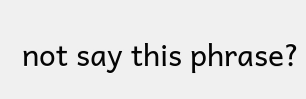not say this phrase?